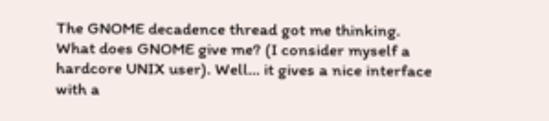The GNOME decadence thread got me thinking. What does GNOME give me? (I consider myself a hardcore UNIX user). Well… it gives a nice interface with a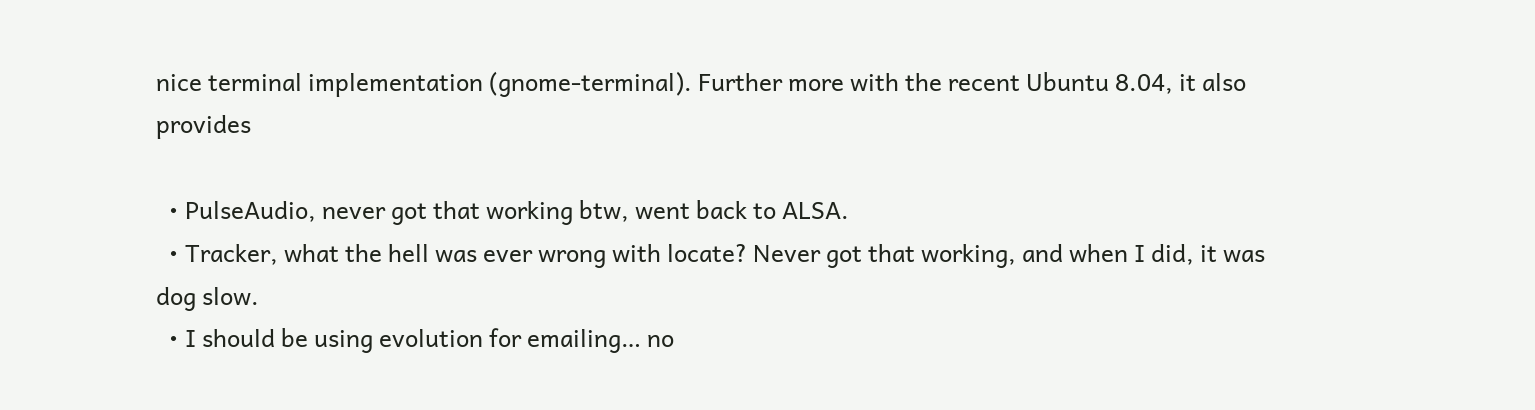nice terminal implementation (gnome-terminal). Further more with the recent Ubuntu 8.04, it also provides

  • PulseAudio, never got that working btw, went back to ALSA.
  • Tracker, what the hell was ever wrong with locate? Never got that working, and when I did, it was dog slow.
  • I should be using evolution for emailing… no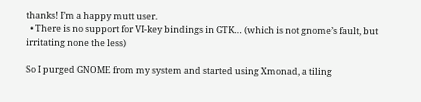thanks! I’m a happy mutt user.
  • There is no support for VI-key bindings in GTK… (which is not gnome’s fault, but irritating none the less)

So I purged GNOME from my system and started using Xmonad, a tiling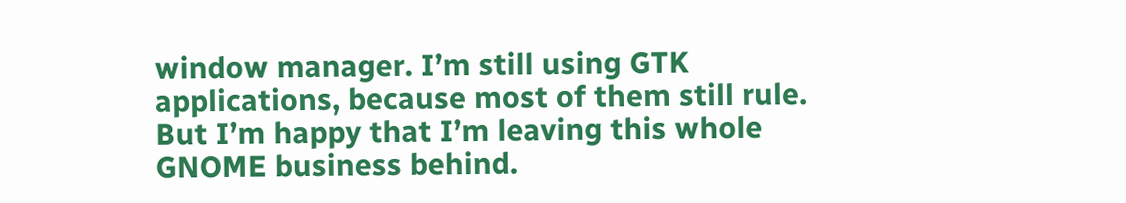window manager. I’m still using GTK applications, because most of them still rule. But I’m happy that I’m leaving this whole GNOME business behind.